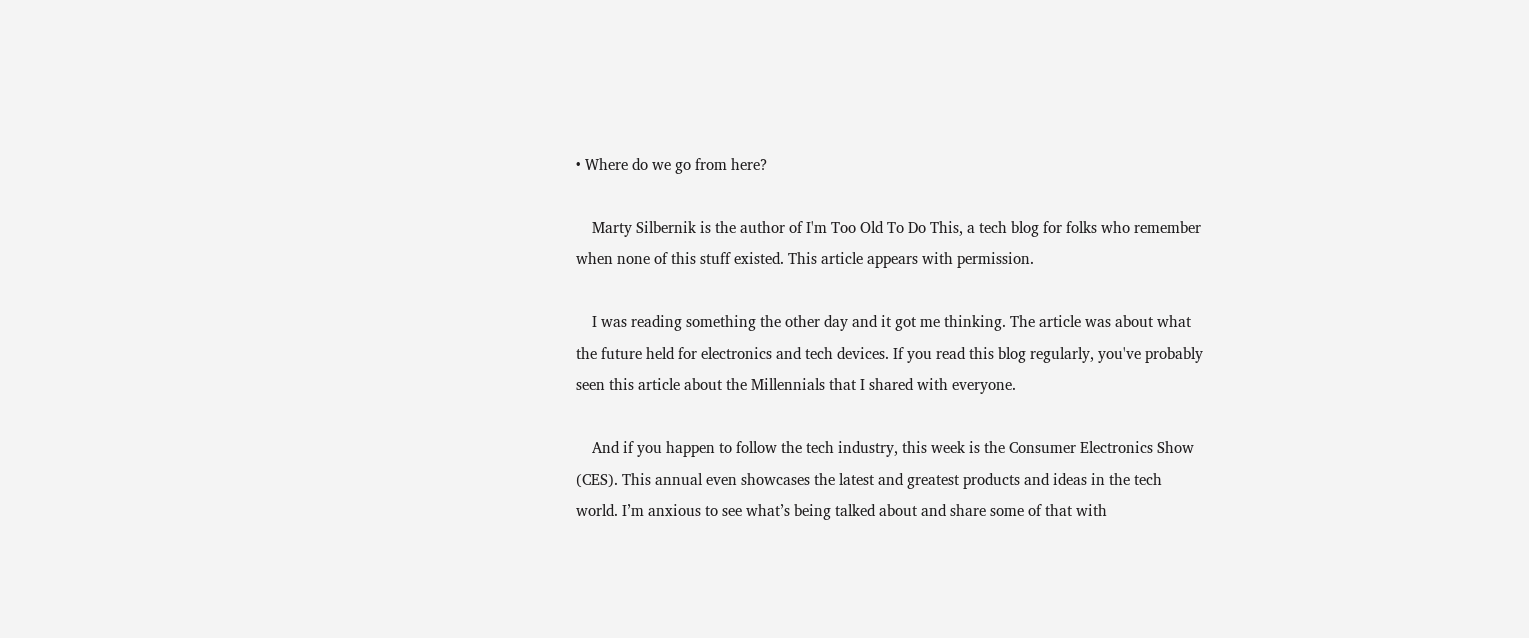• Where do we go from here?

    Marty Silbernik is the author of I'm Too Old To Do This, a tech blog for folks who remember when none of this stuff existed. This article appears with permission.

    I was reading something the other day and it got me thinking. The article was about what the future held for electronics and tech devices. If you read this blog regularly, you've probably seen this article about the Millennials that I shared with everyone.

    And if you happen to follow the tech industry, this week is the Consumer Electronics Show (CES). This annual even showcases the latest and greatest products and ideas in the tech world. I’m anxious to see what’s being talked about and share some of that with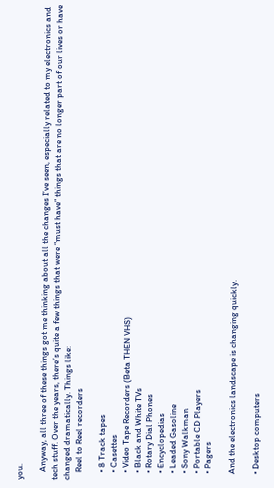you.

    Anyway, all three of these things got me thinking about all the changes I’ve seen, especially related to my electronics and tech stuff. Over the years, there’s quite a few things that were “must have” things that are no longer part of our lives or have changed dramatically. Things like:
    Reel to Reel recorders

    • 8 Track tapes
    • Casettes
    • Video Tape Recorders (Beta THEN VHS)
    • Black and White TVs
    • Rotary Dial Phones
    • Encyclopedias
    • Leaded Gasoline
    • Sony Walkman
    • Portable CD Players
    • Pagers

    And the electronics landscape is changing quickly.

    • Desktop computers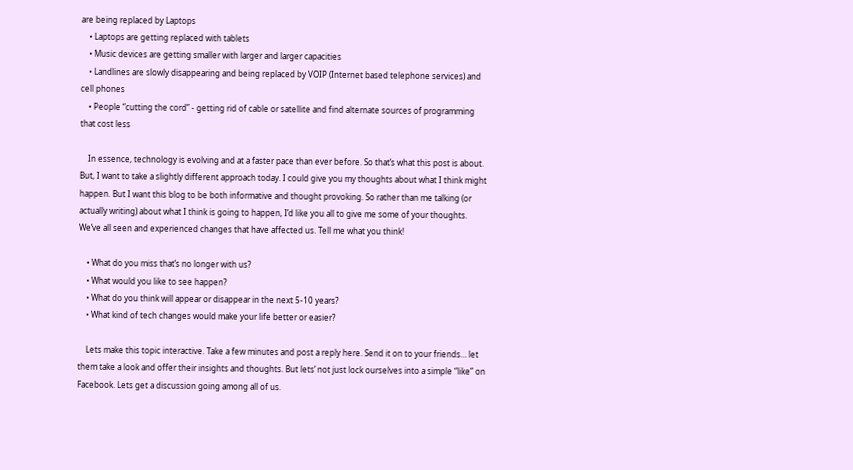are being replaced by Laptops
    • Laptops are getting replaced with tablets
    • Music devices are getting smaller with larger and larger capacities
    • Landlines are slowly disappearing and being replaced by VOIP (Internet based telephone services) and cell phones
    • People “cutting the cord” - getting rid of cable or satellite and find alternate sources of programming that cost less

    In essence, technology is evolving and at a faster pace than ever before. So that’s what this post is about. But, I want to take a slightly different approach today. I could give you my thoughts about what I think might happen. But I want this blog to be both informative and thought provoking. So rather than me talking (or actually writing) about what I think is going to happen, I’d like you all to give me some of your thoughts. We’ve all seen and experienced changes that have affected us. Tell me what you think!

    • What do you miss that’s no longer with us?
    • What would you like to see happen?
    • What do you think will appear or disappear in the next 5-10 years?
    • What kind of tech changes would make your life better or easier?

    Lets make this topic interactive. Take a few minutes and post a reply here. Send it on to your friends… let them take a look and offer their insights and thoughts. But lets’ not just lock ourselves into a simple “like” on Facebook. Lets get a discussion going among all of us.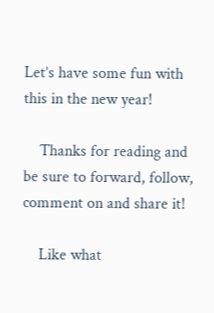Let’s have some fun with this in the new year!

    Thanks for reading and be sure to forward, follow, comment on and share it!

    Like what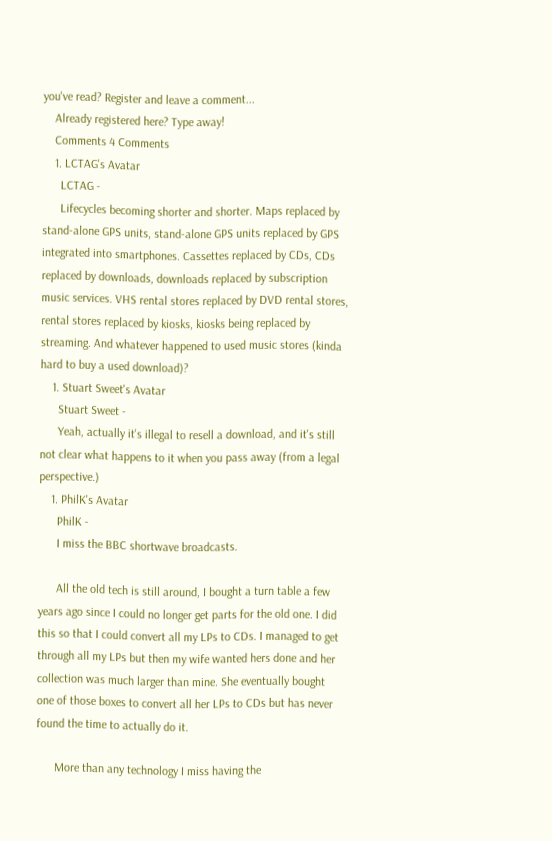you've read? Register and leave a comment...
    Already registered here? Type away!
    Comments 4 Comments
    1. LCTAG's Avatar
      LCTAG -
      Lifecycles becoming shorter and shorter. Maps replaced by stand-alone GPS units, stand-alone GPS units replaced by GPS integrated into smartphones. Cassettes replaced by CDs, CDs replaced by downloads, downloads replaced by subscription music services. VHS rental stores replaced by DVD rental stores, rental stores replaced by kiosks, kiosks being replaced by streaming. And whatever happened to used music stores (kinda hard to buy a used download)?
    1. Stuart Sweet's Avatar
      Stuart Sweet -
      Yeah, actually it's illegal to resell a download, and it's still not clear what happens to it when you pass away (from a legal perspective.)
    1. PhilK's Avatar
      PhilK -
      I miss the BBC shortwave broadcasts.

      All the old tech is still around, I bought a turn table a few years ago since I could no longer get parts for the old one. I did this so that I could convert all my LPs to CDs. I managed to get through all my LPs but then my wife wanted hers done and her collection was much larger than mine. She eventually bought one of those boxes to convert all her LPs to CDs but has never found the time to actually do it.

      More than any technology I miss having the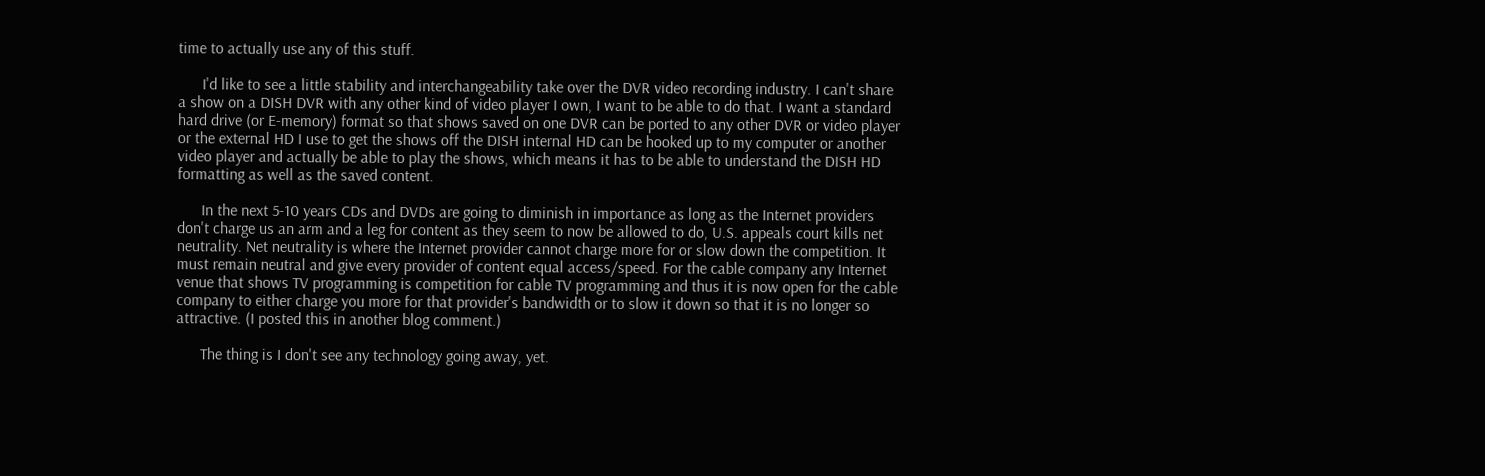time to actually use any of this stuff.

      I'd like to see a little stability and interchangeability take over the DVR video recording industry. I can't share a show on a DISH DVR with any other kind of video player I own, I want to be able to do that. I want a standard hard drive (or E-memory) format so that shows saved on one DVR can be ported to any other DVR or video player or the external HD I use to get the shows off the DISH internal HD can be hooked up to my computer or another video player and actually be able to play the shows, which means it has to be able to understand the DISH HD formatting as well as the saved content.

      In the next 5-10 years CDs and DVDs are going to diminish in importance as long as the Internet providers don't charge us an arm and a leg for content as they seem to now be allowed to do, U.S. appeals court kills net neutrality. Net neutrality is where the Internet provider cannot charge more for or slow down the competition. It must remain neutral and give every provider of content equal access/speed. For the cable company any Internet venue that shows TV programming is competition for cable TV programming and thus it is now open for the cable company to either charge you more for that provider's bandwidth or to slow it down so that it is no longer so attractive. (I posted this in another blog comment.)

      The thing is I don't see any technology going away, yet.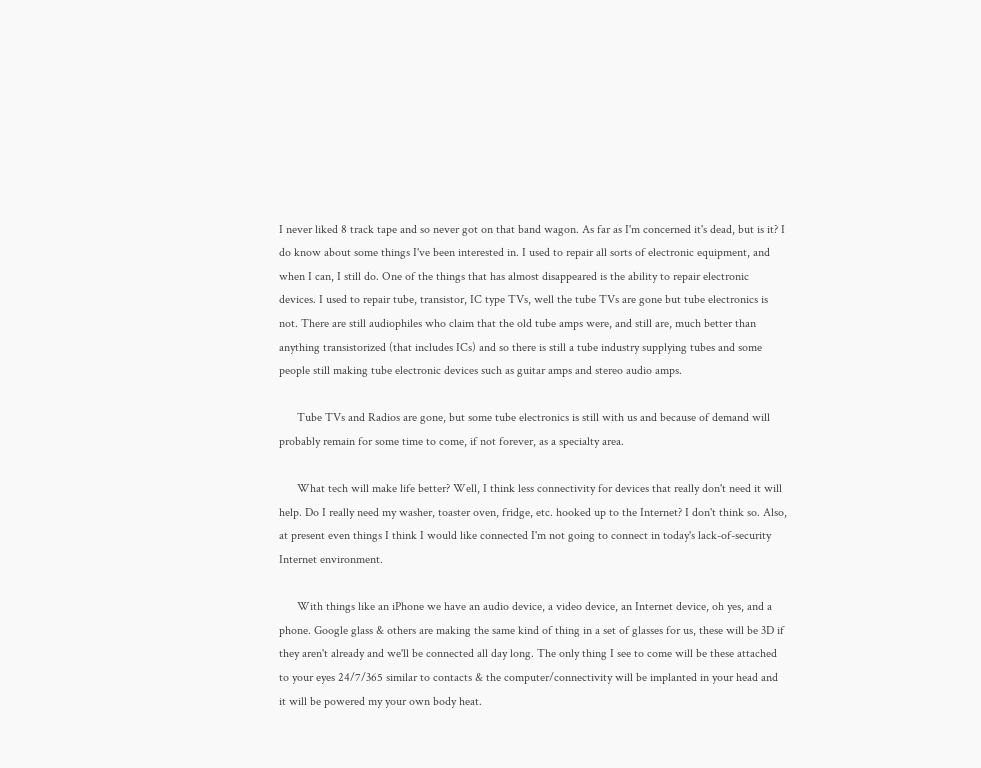I never liked 8 track tape and so never got on that band wagon. As far as I'm concerned it's dead, but is it? I do know about some things I've been interested in. I used to repair all sorts of electronic equipment, and when I can, I still do. One of the things that has almost disappeared is the ability to repair electronic devices. I used to repair tube, transistor, IC type TVs, well the tube TVs are gone but tube electronics is not. There are still audiophiles who claim that the old tube amps were, and still are, much better than anything transistorized (that includes ICs) and so there is still a tube industry supplying tubes and some people still making tube electronic devices such as guitar amps and stereo audio amps.

      Tube TVs and Radios are gone, but some tube electronics is still with us and because of demand will probably remain for some time to come, if not forever, as a specialty area.

      What tech will make life better? Well, I think less connectivity for devices that really don't need it will help. Do I really need my washer, toaster oven, fridge, etc. hooked up to the Internet? I don't think so. Also, at present even things I think I would like connected I'm not going to connect in today's lack-of-security Internet environment.

      With things like an iPhone we have an audio device, a video device, an Internet device, oh yes, and a phone. Google glass & others are making the same kind of thing in a set of glasses for us, these will be 3D if they aren't already and we'll be connected all day long. The only thing I see to come will be these attached to your eyes 24/7/365 similar to contacts & the computer/connectivity will be implanted in your head and it will be powered my your own body heat.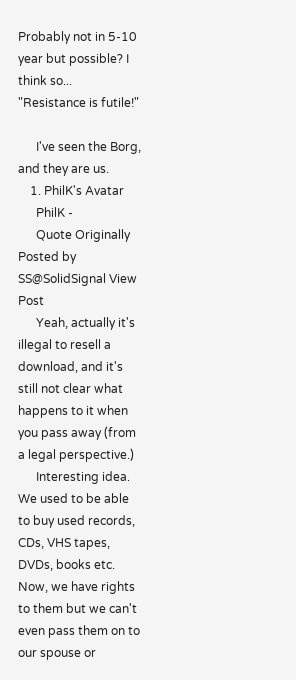Probably not in 5-10 year but possible? I think so... "Resistance is futile!"

      I've seen the Borg, and they are us.
    1. PhilK's Avatar
      PhilK -
      Quote Originally Posted by SS@SolidSignal View Post
      Yeah, actually it's illegal to resell a download, and it's still not clear what happens to it when you pass away (from a legal perspective.)
      Interesting idea. We used to be able to buy used records, CDs, VHS tapes, DVDs, books etc. Now, we have rights to them but we can't even pass them on to our spouse or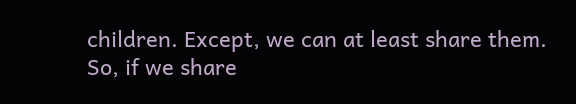children. Except, we can at least share them. So, if we share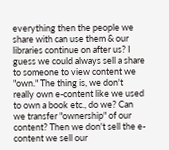everything then the people we share with can use them & our libraries continue on after us? I guess we could always sell a share to someone to view content we "own." The thing is, we don't really own e-content like we used to own a book etc., do we? Can we transfer "ownership" of our content? Then we don't sell the e-content we sell our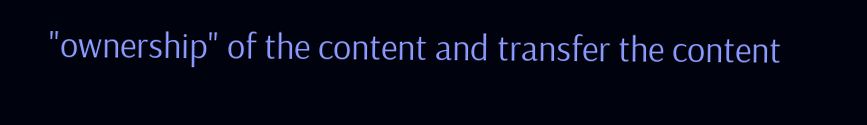"ownership" of the content and transfer the content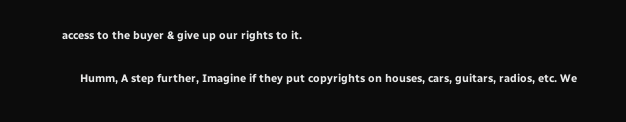access to the buyer & give up our rights to it.

      Humm, A step further, Imagine if they put copyrights on houses, cars, guitars, radios, etc. We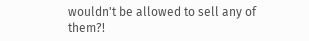wouldn't be allowed to sell any of them?!